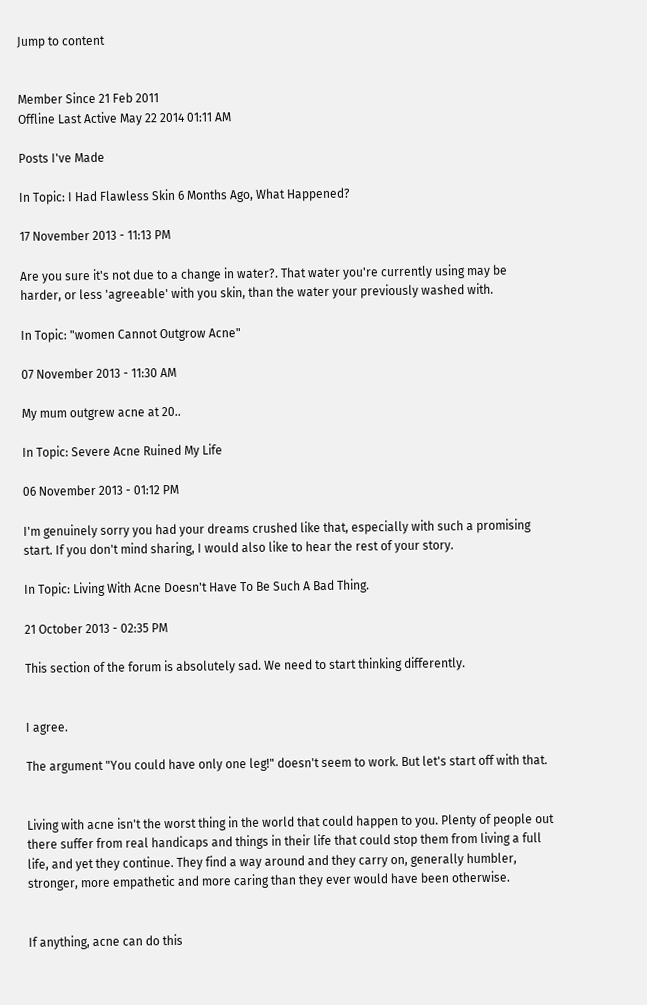Jump to content


Member Since 21 Feb 2011
Offline Last Active May 22 2014 01:11 AM

Posts I've Made

In Topic: I Had Flawless Skin 6 Months Ago, What Happened?

17 November 2013 - 11:13 PM

Are you sure it's not due to a change in water?. That water you're currently using may be harder, or less 'agreeable' with you skin, than the water your previously washed with.

In Topic: "women Cannot Outgrow Acne"

07 November 2013 - 11:30 AM

My mum outgrew acne at 20..

In Topic: Severe Acne Ruined My Life

06 November 2013 - 01:12 PM

I'm genuinely sorry you had your dreams crushed like that, especially with such a promising start. If you don't mind sharing, I would also like to hear the rest of your story.

In Topic: Living With Acne Doesn't Have To Be Such A Bad Thing.

21 October 2013 - 02:35 PM

This section of the forum is absolutely sad. We need to start thinking differently.


I agree.

The argument "You could have only one leg!" doesn't seem to work. But let's start off with that.


Living with acne isn't the worst thing in the world that could happen to you. Plenty of people out there suffer from real handicaps and things in their life that could stop them from living a full life, and yet they continue. They find a way around and they carry on, generally humbler, stronger, more empathetic and more caring than they ever would have been otherwise.


If anything, acne can do this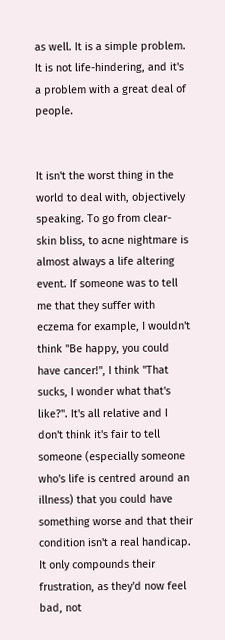as well. It is a simple problem. It is not life-hindering, and it's a problem with a great deal of people.


It isn't the worst thing in the world to deal with, objectively speaking. To go from clear-skin bliss, to acne nightmare is almost always a life altering event. If someone was to tell me that they suffer with eczema for example, I wouldn't think "Be happy, you could have cancer!", I think "That sucks, I wonder what that's like?". It's all relative and I don't think it's fair to tell someone (especially someone who's life is centred around an illness) that you could have something worse and that their condition isn't a real handicap. It only compounds their frustration, as they'd now feel bad, not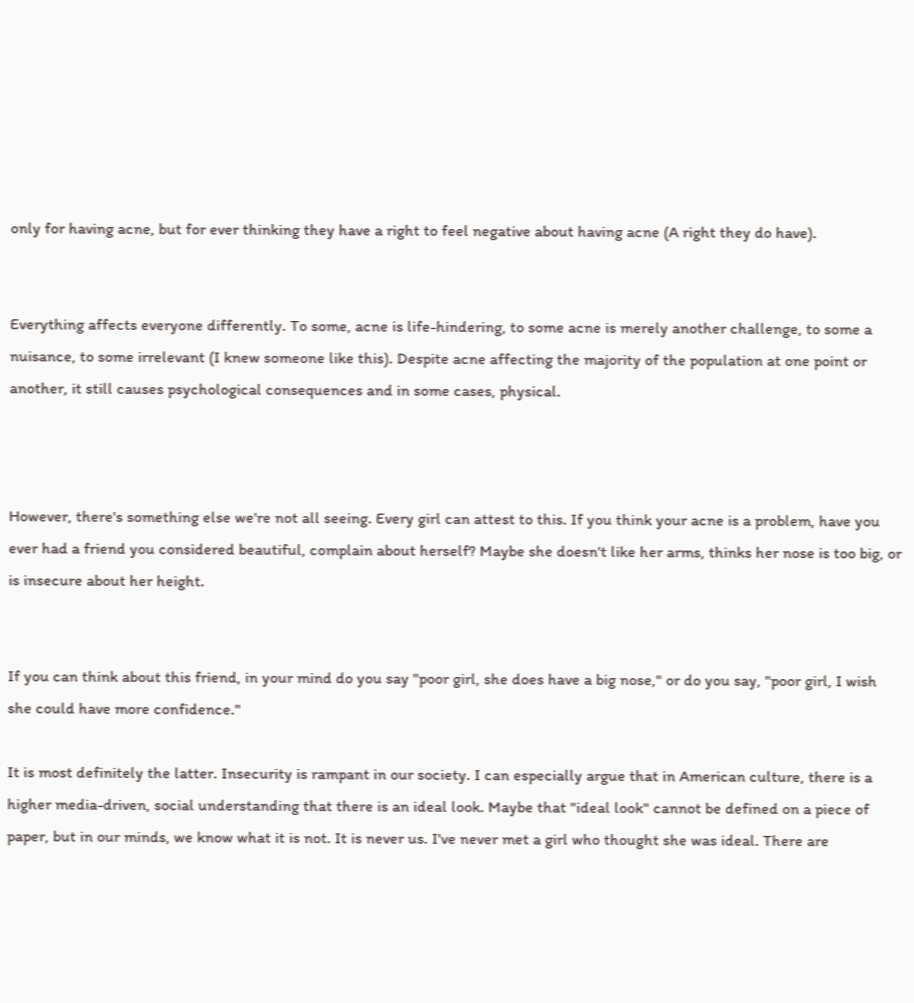only for having acne, but for ever thinking they have a right to feel negative about having acne (A right they do have).


Everything affects everyone differently. To some, acne is life-hindering, to some acne is merely another challenge, to some a nuisance, to some irrelevant (I knew someone like this). Despite acne affecting the majority of the population at one point or another, it still causes psychological consequences and in some cases, physical.



However, there's something else we're not all seeing. Every girl can attest to this. If you think your acne is a problem, have you ever had a friend you considered beautiful, complain about herself? Maybe she doesn't like her arms, thinks her nose is too big, or is insecure about her height.


If you can think about this friend, in your mind do you say "poor girl, she does have a big nose," or do you say, "poor girl, I wish she could have more confidence."

It is most definitely the latter. Insecurity is rampant in our society. I can especially argue that in American culture, there is a higher media-driven, social understanding that there is an ideal look. Maybe that "ideal look" cannot be defined on a piece of paper, but in our minds, we know what it is not. It is never us. I've never met a girl who thought she was ideal. There are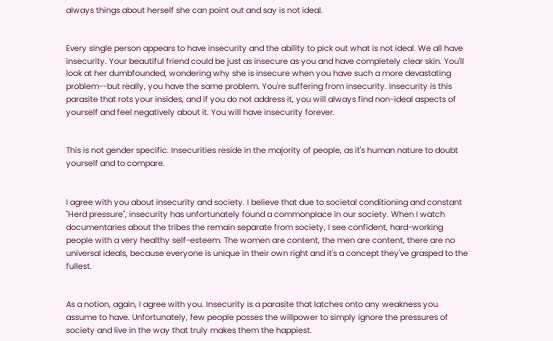always things about herself she can point out and say is not ideal.


Every single person appears to have insecurity and the ability to pick out what is not ideal. We all have insecurity. Your beautiful friend could be just as insecure as you and have completely clear skin. You'll look at her dumbfounded, wondering why she is insecure when you have such a more devastating problem--but really, you have the same problem. You're suffering from insecurity. Insecurity is this parasite that rots your insides, and if you do not address it, you will always find non-ideal aspects of yourself and feel negatively about it. You will have insecurity forever.


This is not gender specific. Insecurities reside in the majority of people, as it's human nature to doubt yourself and to compare.


I agree with you about insecurity and society. I believe that due to societal conditioning and constant "Herd pressure", insecurity has unfortunately found a commonplace in our society. When I watch documentaries about the tribes the remain separate from society, I see confident, hard-working people with a very healthy self-esteem. The women are content, the men are content, there are no universal ideals, because everyone is unique in their own right and it's a concept they've grasped to the fullest.


As a notion, again, I agree with you. Insecurity is a parasite that latches onto any weakness you assume to have. Unfortunately, few people posses the willpower to simply ignore the pressures of society and live in the way that truly makes them the happiest.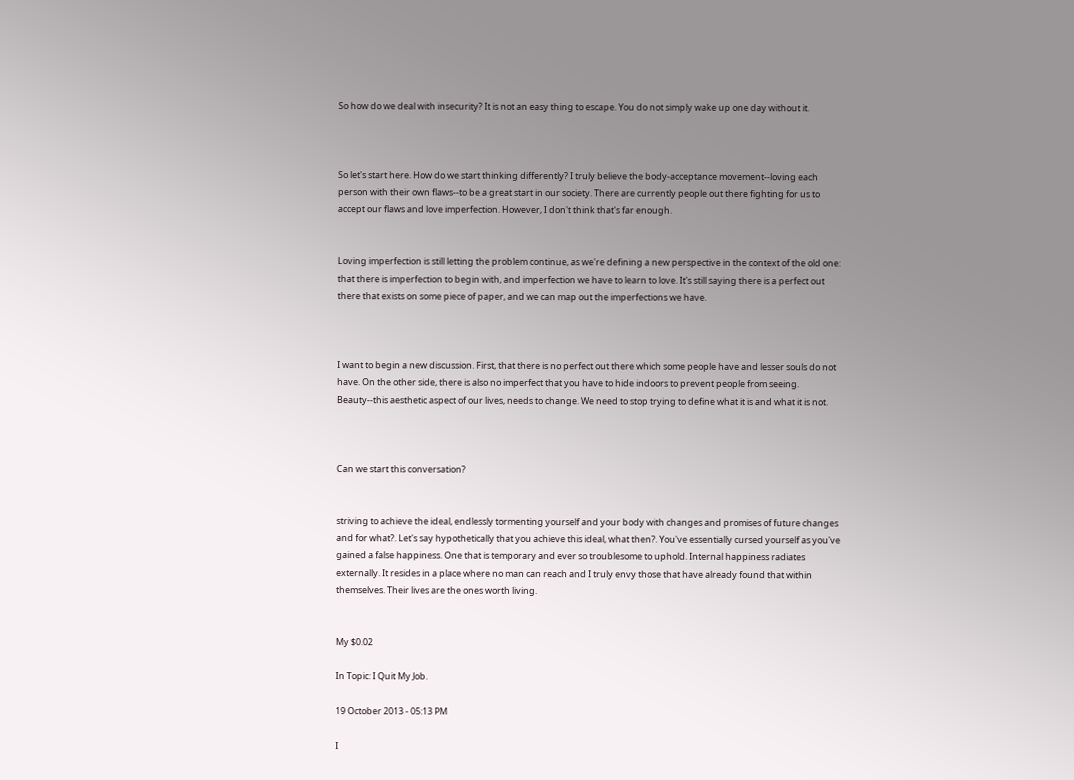So how do we deal with insecurity? It is not an easy thing to escape. You do not simply wake up one day without it.



So let's start here. How do we start thinking differently? I truly believe the body-acceptance movement--loving each person with their own flaws--to be a great start in our society. There are currently people out there fighting for us to accept our flaws and love imperfection. However, I don't think that's far enough.


Loving imperfection is still letting the problem continue, as we're defining a new perspective in the context of the old one: that there is imperfection to begin with, and imperfection we have to learn to love. It's still saying there is a perfect out there that exists on some piece of paper, and we can map out the imperfections we have.



I want to begin a new discussion. First, that there is no perfect out there which some people have and lesser souls do not have. On the other side, there is also no imperfect that you have to hide indoors to prevent people from seeing. Beauty--this aesthetic aspect of our lives, needs to change. We need to stop trying to define what it is and what it is not.



Can we start this conversation?


striving to achieve the ideal, endlessly tormenting yourself and your body with changes and promises of future changes and for what?. Let's say hypothetically that you achieve this ideal, what then?. You've essentially cursed yourself as you've gained a false happiness. One that is temporary and ever so troublesome to uphold. Internal happiness radiates externally. It resides in a place where no man can reach and I truly envy those that have already found that within themselves. Their lives are the ones worth living.


My $0.02

In Topic: I Quit My Job.

19 October 2013 - 05:13 PM

I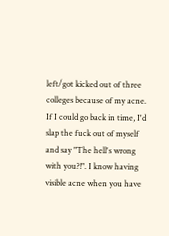left/got kicked out of three colleges because of my acne. If I could go back in time, I'd slap the fuck out of myself and say "The hell's wrong with you?!". I know having visible acne when you have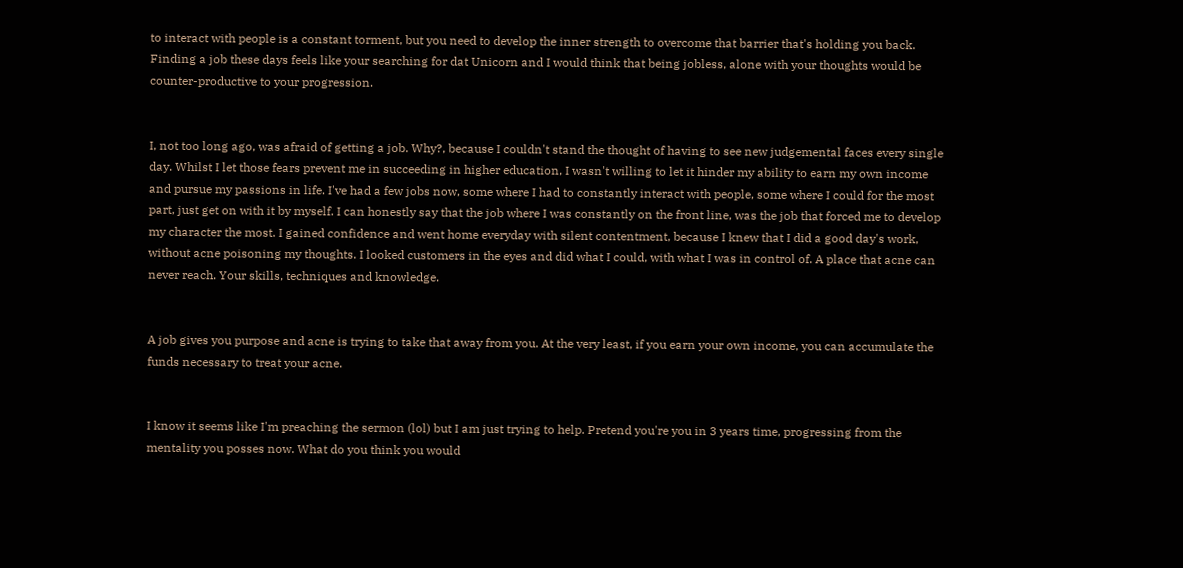to interact with people is a constant torment, but you need to develop the inner strength to overcome that barrier that's holding you back. Finding a job these days feels like your searching for dat Unicorn and I would think that being jobless, alone with your thoughts would be counter-productive to your progression.


I, not too long ago, was afraid of getting a job. Why?, because I couldn't stand the thought of having to see new judgemental faces every single day. Whilst I let those fears prevent me in succeeding in higher education, I wasn't willing to let it hinder my ability to earn my own income and pursue my passions in life. I've had a few jobs now, some where I had to constantly interact with people, some where I could for the most part, just get on with it by myself. I can honestly say that the job where I was constantly on the front line, was the job that forced me to develop my character the most. I gained confidence and went home everyday with silent contentment, because I knew that I did a good day's work, without acne poisoning my thoughts. I looked customers in the eyes and did what I could, with what I was in control of. A place that acne can never reach. Your skills, techniques and knowledge.


A job gives you purpose and acne is trying to take that away from you. At the very least, if you earn your own income, you can accumulate the funds necessary to treat your acne.


I know it seems like I'm preaching the sermon (lol) but I am just trying to help. Pretend you're you in 3 years time, progressing from the mentality you posses now. What do you think you would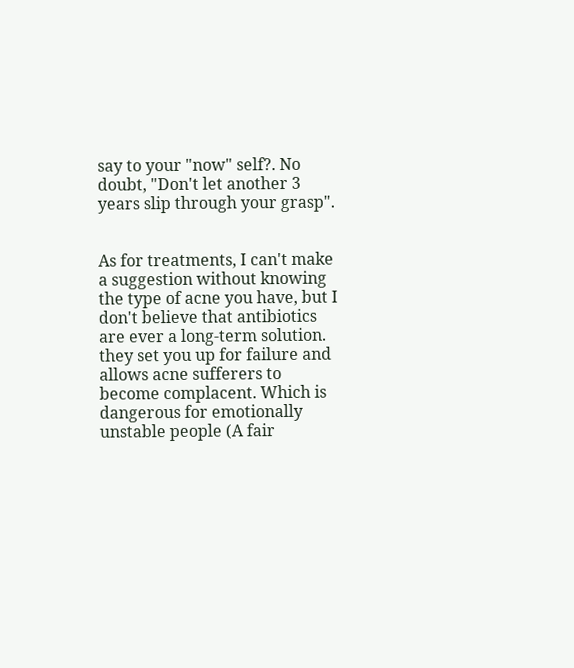say to your "now" self?. No doubt, "Don't let another 3 years slip through your grasp".


As for treatments, I can't make a suggestion without knowing the type of acne you have, but I don't believe that antibiotics are ever a long-term solution. they set you up for failure and allows acne sufferers to become complacent. Which is dangerous for emotionally unstable people (A fair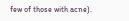few of those with acne).